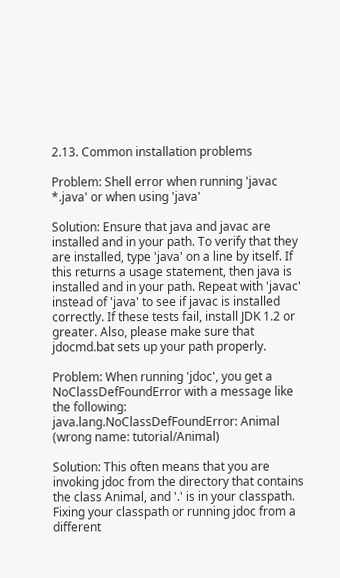2.13. Common installation problems

Problem: Shell error when running 'javac *.java' or when using 'java'

Solution: Ensure that java and javac are installed and in your path. To verify that they are installed, type 'java' on a line by itself. If this returns a usage statement, then java is installed and in your path. Repeat with 'javac' instead of 'java' to see if javac is installed correctly. If these tests fail, install JDK 1.2 or greater. Also, please make sure that jdocmd.bat sets up your path properly.

Problem: When running 'jdoc', you get a NoClassDefFoundError with a message like the following: java.lang.NoClassDefFoundError: Animal (wrong name: tutorial/Animal)

Solution: This often means that you are invoking jdoc from the directory that contains the class Animal, and '.' is in your classpath. Fixing your classpath or running jdoc from a different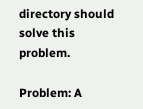directory should solve this problem.

Problem: A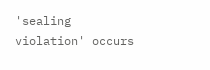'sealing violation' occurs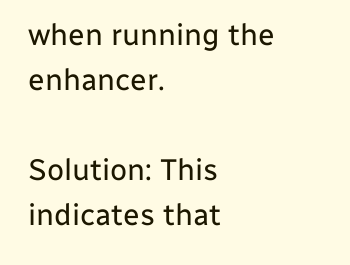when running the enhancer.

Solution: This indicates that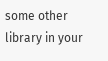some other library in your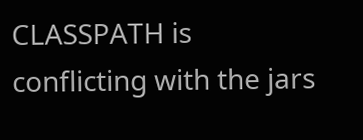CLASSPATH is conflicting with the jars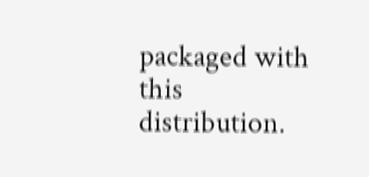packaged with this distribution.